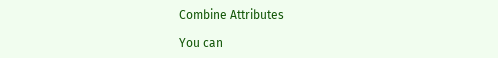Combine Attributes

You can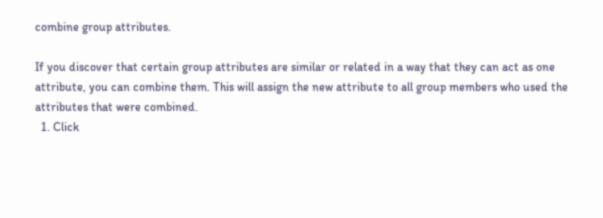combine group attributes.

If you discover that certain group attributes are similar or related in a way that they can act as one attribute, you can combine them. This will assign the new attribute to all group members who used the attributes that were combined.
  1. Click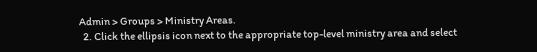Admin > Groups > Ministry Areas.
  2. Click the ellipsis icon next to the appropriate top-level ministry area and select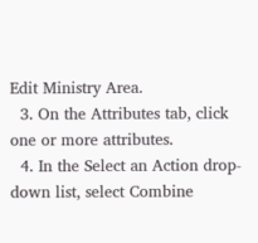Edit Ministry Area.
  3. On the Attributes tab, click one or more attributes.
  4. In the Select an Action drop-down list, select Combine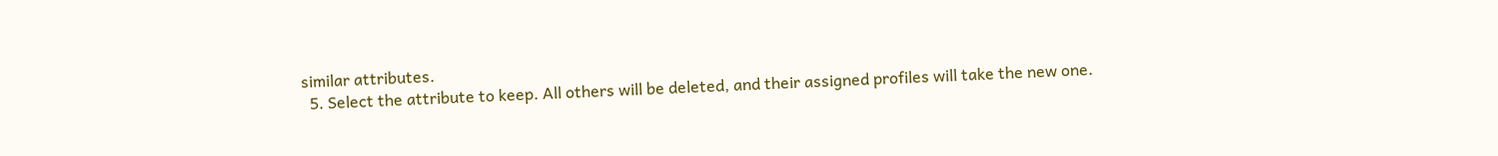similar attributes.
  5. Select the attribute to keep. All others will be deleted, and their assigned profiles will take the new one.